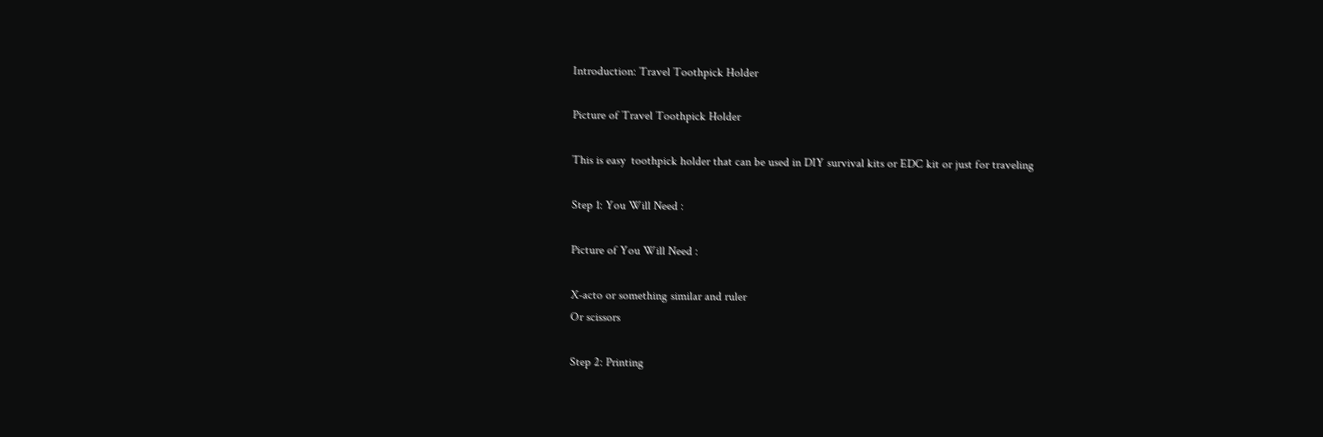Introduction: Travel Toothpick Holder

Picture of Travel Toothpick Holder

This is easy  toothpick holder that can be used in DIY survival kits or EDC kit or just for traveling

Step 1: You Will Need :

Picture of You Will Need :

X-acto or something similar and ruler
Or scissors

Step 2: Printing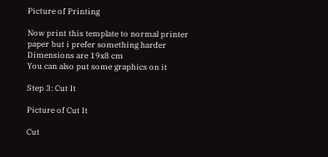Picture of Printing

Now print this template to normal printer paper but i prefer something harder
Dimensions are 19x8 cm
You can also put some graphics on it

Step 3: Cut It

Picture of Cut It

Cut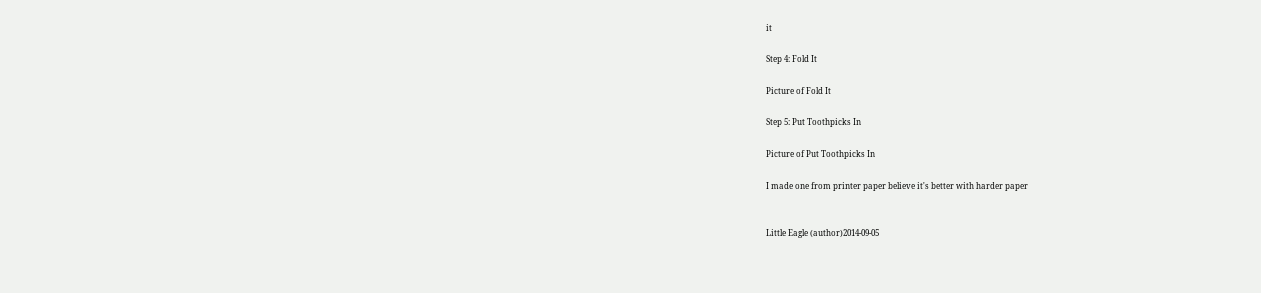it

Step 4: Fold It

Picture of Fold It

Step 5: Put Toothpicks In

Picture of Put Toothpicks In

I made one from printer paper believe it's better with harder paper


Little Eagle (author)2014-09-05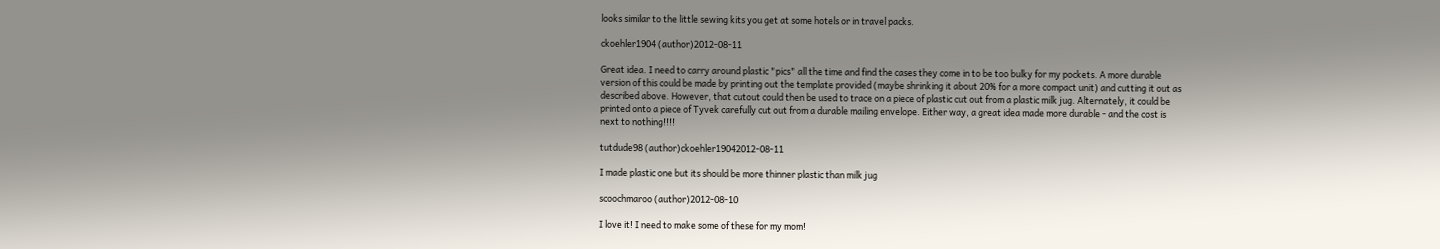looks similar to the little sewing kits you get at some hotels or in travel packs.

ckoehler1904 (author)2012-08-11

Great idea. I need to carry around plastic "pics" all the time and find the cases they come in to be too bulky for my pockets. A more durable version of this could be made by printing out the template provided (maybe shrinking it about 20% for a more compact unit) and cutting it out as described above. However, that cutout could then be used to trace on a piece of plastic cut out from a plastic milk jug. Alternately, it could be printed onto a piece of Tyvek carefully cut out from a durable mailing envelope. Either way, a great idea made more durable - and the cost is next to nothing!!!!

tutdude98 (author)ckoehler19042012-08-11

I made plastic one but its should be more thinner plastic than milk jug

scoochmaroo (author)2012-08-10

I love it! I need to make some of these for my mom!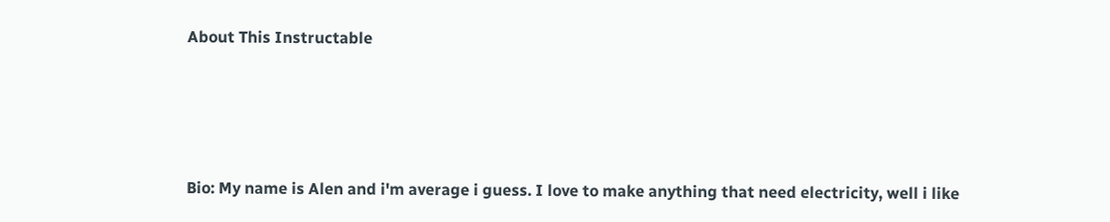About This Instructable




Bio: My name is Alen and i'm average i guess. I love to make anything that need electricity, well i like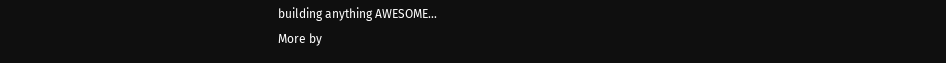building anything AWESOME...
More by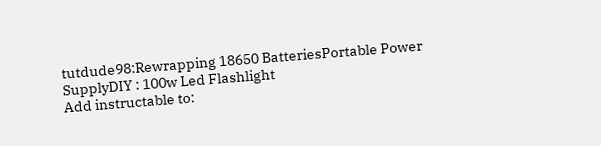tutdude98:Rewrapping 18650 BatteriesPortable Power SupplyDIY : 100w Led Flashlight
Add instructable to: